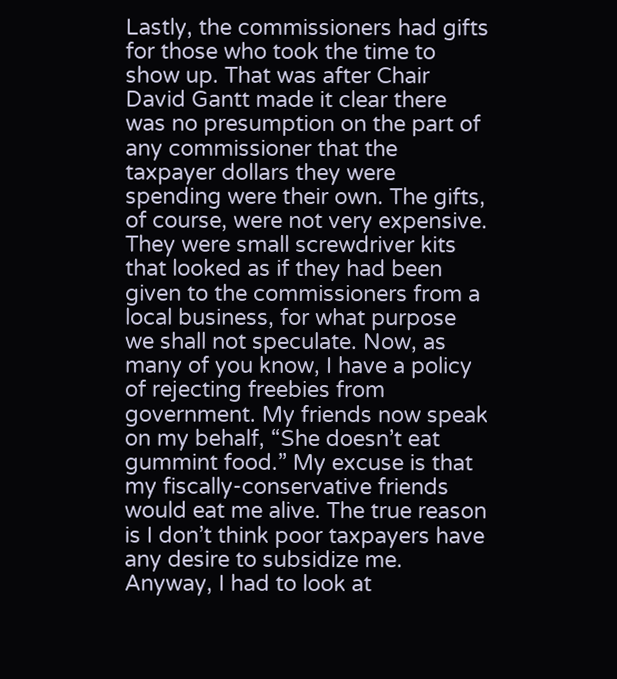Lastly, the commissioners had gifts for those who took the time to show up. That was after Chair David Gantt made it clear there was no presumption on the part of any commissioner that the taxpayer dollars they were spending were their own. The gifts, of course, were not very expensive. They were small screwdriver kits that looked as if they had been given to the commissioners from a local business, for what purpose we shall not speculate. Now, as many of you know, I have a policy of rejecting freebies from government. My friends now speak on my behalf, “She doesn’t eat gummint food.” My excuse is that my fiscally-conservative friends would eat me alive. The true reason is I don’t think poor taxpayers have any desire to subsidize me. Anyway, I had to look at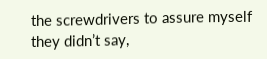the screwdrivers to assure myself they didn’t say,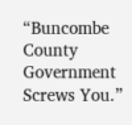“Buncombe County Government Screws You.”